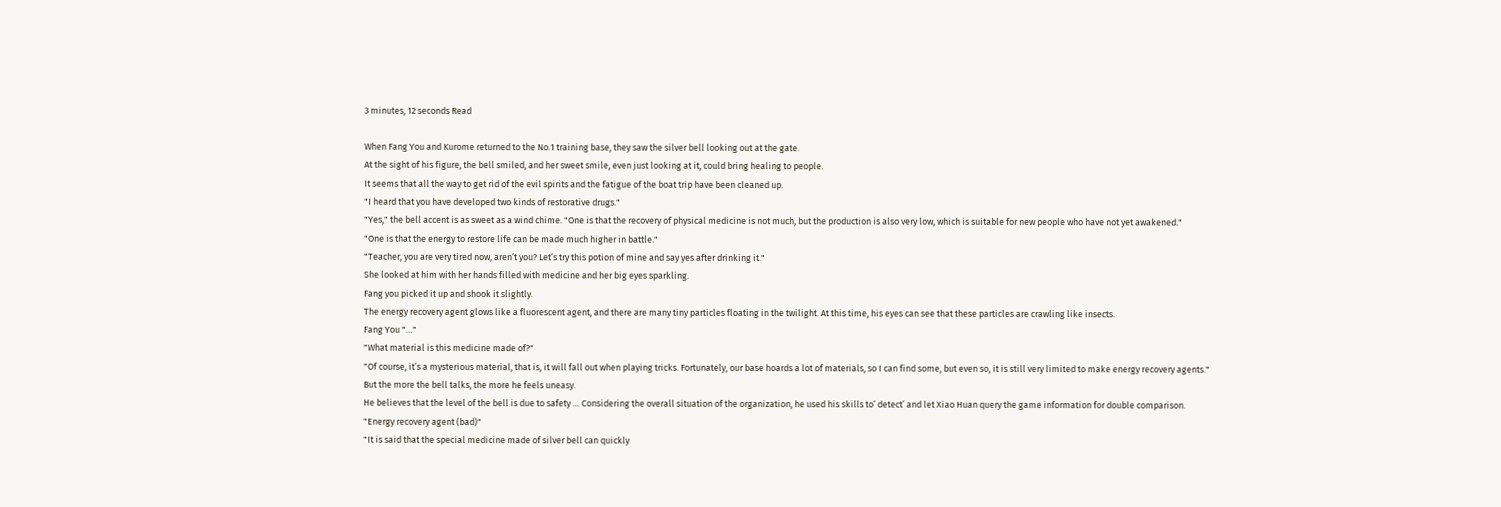3 minutes, 12 seconds Read

When Fang You and Kurome returned to the No.1 training base, they saw the silver bell looking out at the gate.
At the sight of his figure, the bell smiled, and her sweet smile, even just looking at it, could bring healing to people.
It seems that all the way to get rid of the evil spirits and the fatigue of the boat trip have been cleaned up.
"I heard that you have developed two kinds of restorative drugs."
"Yes," the bell accent is as sweet as a wind chime. "One is that the recovery of physical medicine is not much, but the production is also very low, which is suitable for new people who have not yet awakened."
"One is that the energy to restore life can be made much higher in battle."
"Teacher, you are very tired now, aren’t you? Let’s try this potion of mine and say yes after drinking it."
She looked at him with her hands filled with medicine and her big eyes sparkling.
Fang you picked it up and shook it slightly.
The energy recovery agent glows like a fluorescent agent, and there are many tiny particles floating in the twilight. At this time, his eyes can see that these particles are crawling like insects.
Fang You "…"
"What material is this medicine made of?"
"Of course, it’s a mysterious material, that is, it will fall out when playing tricks. Fortunately, our base hoards a lot of materials, so I can find some, but even so, it is still very limited to make energy recovery agents."
But the more the bell talks, the more he feels uneasy.
He believes that the level of the bell is due to safety … Considering the overall situation of the organization, he used his skills to’ detect’ and let Xiao Huan query the game information for double comparison.
"Energy recovery agent (bad)"
"It is said that the special medicine made of silver bell can quickly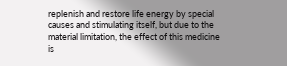replenish and restore life energy by special causes and stimulating itself, but due to the material limitation, the effect of this medicine is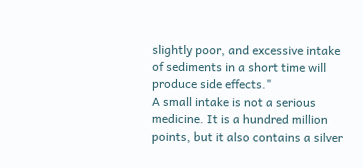slightly poor, and excessive intake of sediments in a short time will produce side effects."
A small intake is not a serious medicine. It is a hundred million points, but it also contains a silver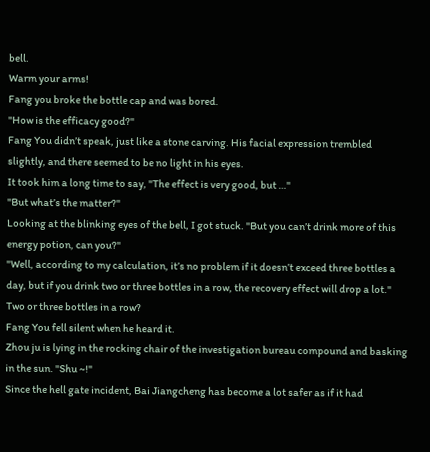bell.
Warm your arms!
Fang you broke the bottle cap and was bored.
"How is the efficacy good?"
Fang You didn’t speak, just like a stone carving. His facial expression trembled slightly, and there seemed to be no light in his eyes.
It took him a long time to say, "The effect is very good, but …"
"But what’s the matter?"
Looking at the blinking eyes of the bell, I got stuck. "But you can’t drink more of this energy potion, can you?"
"Well, according to my calculation, it’s no problem if it doesn’t exceed three bottles a day, but if you drink two or three bottles in a row, the recovery effect will drop a lot."
Two or three bottles in a row?
Fang You fell silent when he heard it.
Zhou ju is lying in the rocking chair of the investigation bureau compound and basking in the sun. "Shu ~!"
Since the hell gate incident, Bai Jiangcheng has become a lot safer as if it had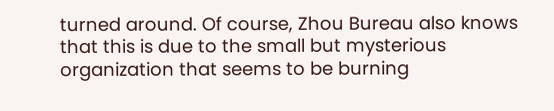turned around. Of course, Zhou Bureau also knows that this is due to the small but mysterious organization that seems to be burning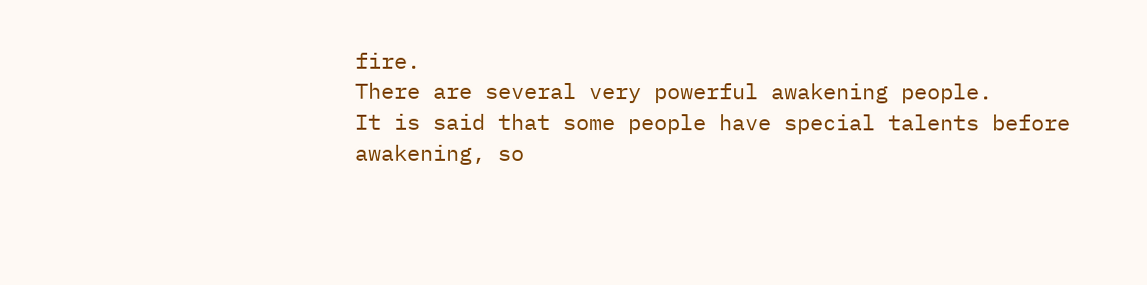fire.
There are several very powerful awakening people.
It is said that some people have special talents before awakening, so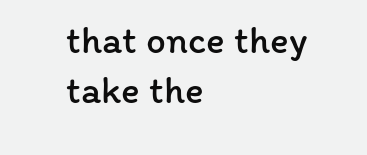that once they take the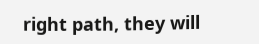right path, they will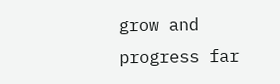grow and progress far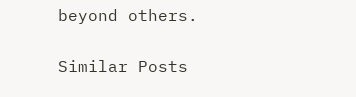beyond others.

Similar Posts